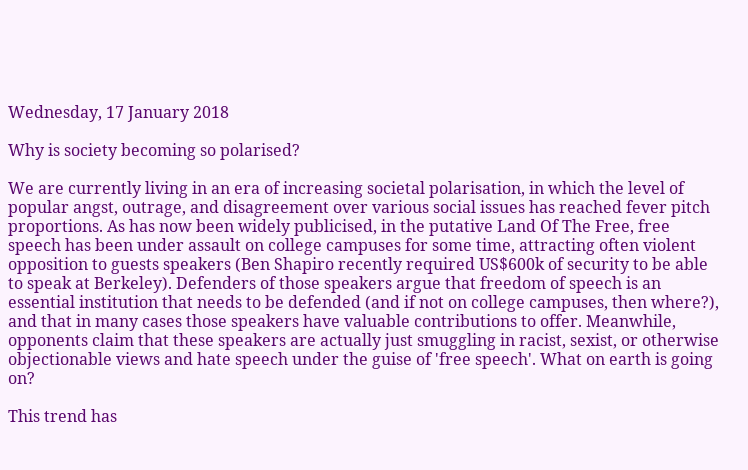Wednesday, 17 January 2018

Why is society becoming so polarised?

We are currently living in an era of increasing societal polarisation, in which the level of popular angst, outrage, and disagreement over various social issues has reached fever pitch proportions. As has now been widely publicised, in the putative Land Of The Free, free speech has been under assault on college campuses for some time, attracting often violent opposition to guests speakers (Ben Shapiro recently required US$600k of security to be able to speak at Berkeley). Defenders of those speakers argue that freedom of speech is an essential institution that needs to be defended (and if not on college campuses, then where?), and that in many cases those speakers have valuable contributions to offer. Meanwhile, opponents claim that these speakers are actually just smuggling in racist, sexist, or otherwise objectionable views and hate speech under the guise of 'free speech'. What on earth is going on?

This trend has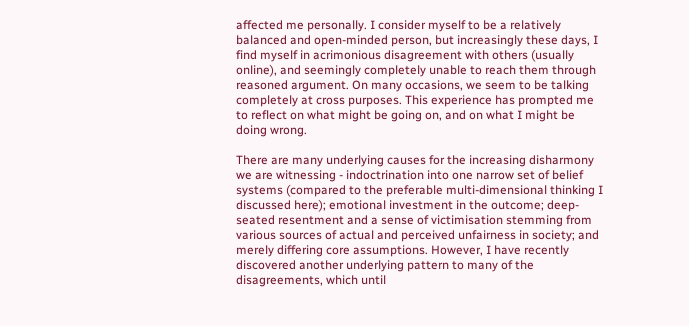affected me personally. I consider myself to be a relatively balanced and open-minded person, but increasingly these days, I find myself in acrimonious disagreement with others (usually online), and seemingly completely unable to reach them through reasoned argument. On many occasions, we seem to be talking completely at cross purposes. This experience has prompted me to reflect on what might be going on, and on what I might be doing wrong.

There are many underlying causes for the increasing disharmony we are witnessing - indoctrination into one narrow set of belief systems (compared to the preferable multi-dimensional thinking I discussed here); emotional investment in the outcome; deep-seated resentment and a sense of victimisation stemming from various sources of actual and perceived unfairness in society; and merely differing core assumptions. However, I have recently discovered another underlying pattern to many of the disagreements, which until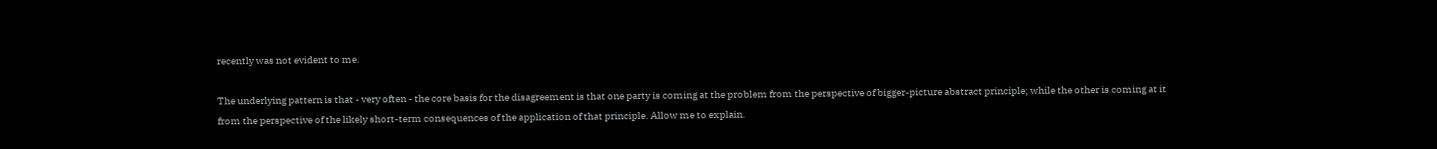recently was not evident to me.

The underlying pattern is that - very often - the core basis for the disagreement is that one party is coming at the problem from the perspective of bigger-picture abstract principle; while the other is coming at it from the perspective of the likely short-term consequences of the application of that principle. Allow me to explain.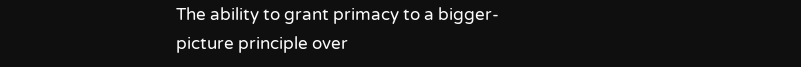The ability to grant primacy to a bigger-picture principle over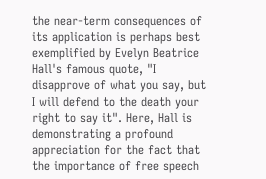the near-term consequences of its application is perhaps best exemplified by Evelyn Beatrice Hall's famous quote, "I disapprove of what you say, but I will defend to the death your right to say it". Here, Hall is demonstrating a profound appreciation for the fact that the importance of free speech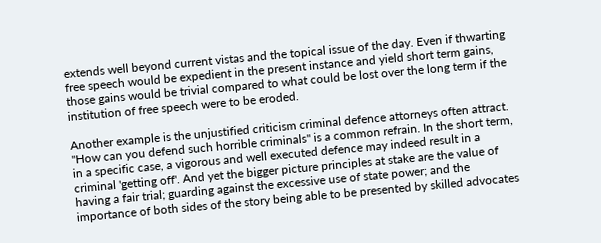extends well beyond current vistas and the topical issue of the day. Even if thwarting free speech would be expedient in the present instance and yield short term gains, those gains would be trivial compared to what could be lost over the long term if the institution of free speech were to be eroded.

Another example is the unjustified criticism criminal defence attorneys often attract. "How can you defend such horrible criminals" is a common refrain. In the short term, in a specific case, a vigorous and well executed defence may indeed result in a criminal 'getting off'. And yet the bigger picture principles at stake are the value of having a fair trial; guarding against the excessive use of state power; and the importance of both sides of the story being able to be presented by skilled advocates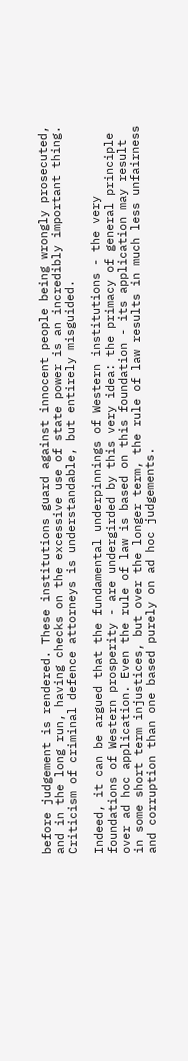before judgement is rendered. These institutions guard against innocent people being wrongly prosecuted, and in the long run, having checks on the excessive use of state power is an incredibly important thing. Criticism of criminal defence attorneys is understandable, but entirely misguided.

Indeed, it can be argued that the fundamental underpinnings of Western institutions - the very foundations of Western prosperity - are undergirded by this very idea: the primacy of general principle over ad hoc application. Even the rule of law is based on this foundation - its application may result in some short term injustices, but over the longer term, the rule of law results in much less unfairness and corruption than one based purely on ad hoc judgements.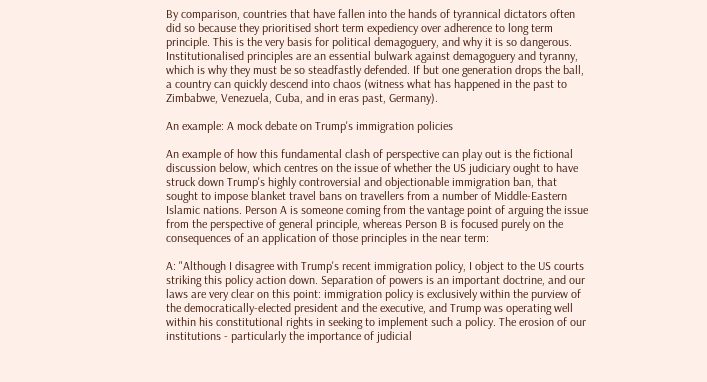By comparison, countries that have fallen into the hands of tyrannical dictators often did so because they prioritised short term expediency over adherence to long term principle. This is the very basis for political demagoguery, and why it is so dangerous. Institutionalised principles are an essential bulwark against demagoguery and tyranny, which is why they must be so steadfastly defended. If but one generation drops the ball, a country can quickly descend into chaos (witness what has happened in the past to Zimbabwe, Venezuela, Cuba, and in eras past, Germany).

An example: A mock debate on Trump's immigration policies

An example of how this fundamental clash of perspective can play out is the fictional discussion below, which centres on the issue of whether the US judiciary ought to have struck down Trump's highly controversial and objectionable immigration ban, that sought to impose blanket travel bans on travellers from a number of Middle-Eastern Islamic nations. Person A is someone coming from the vantage point of arguing the issue from the perspective of general principle, whereas Person B is focused purely on the consequences of an application of those principles in the near term:

A: "Although I disagree with Trump's recent immigration policy, I object to the US courts striking this policy action down. Separation of powers is an important doctrine, and our laws are very clear on this point: immigration policy is exclusively within the purview of the democratically-elected president and the executive, and Trump was operating well within his constitutional rights in seeking to implement such a policy. The erosion of our institutions - particularly the importance of judicial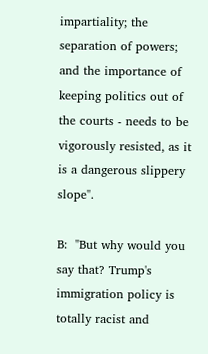impartiality; the separation of powers; and the importance of keeping politics out of the courts - needs to be vigorously resisted, as it is a dangerous slippery slope".

B:  "But why would you say that? Trump's immigration policy is totally racist and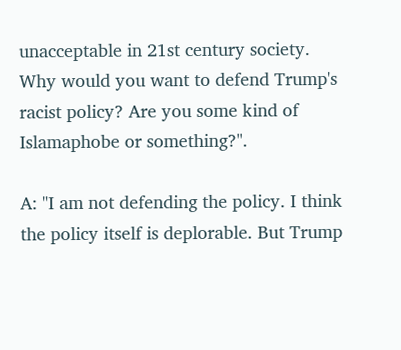unacceptable in 21st century society. Why would you want to defend Trump's racist policy? Are you some kind of Islamaphobe or something?".

A: "I am not defending the policy. I think the policy itself is deplorable. But Trump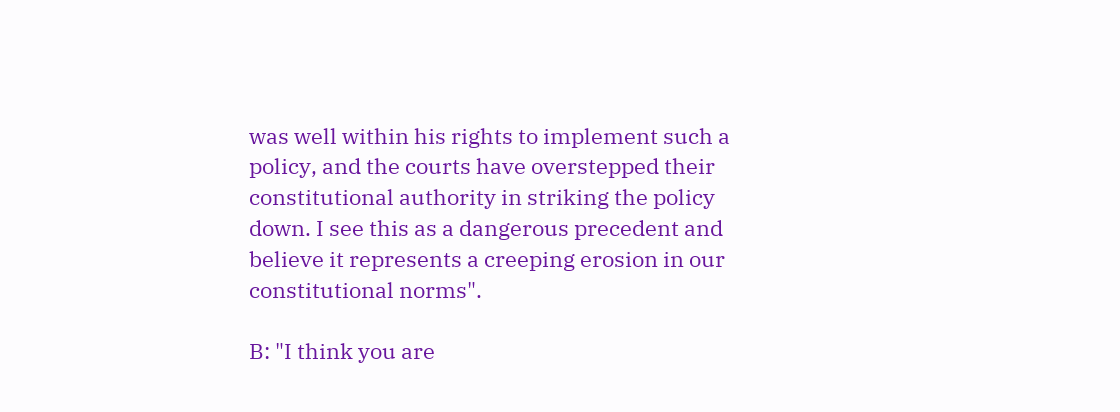was well within his rights to implement such a policy, and the courts have overstepped their constitutional authority in striking the policy down. I see this as a dangerous precedent and believe it represents a creeping erosion in our constitutional norms".

B: "I think you are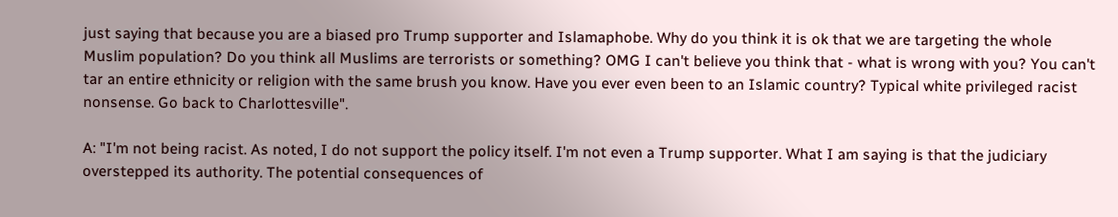just saying that because you are a biased pro Trump supporter and Islamaphobe. Why do you think it is ok that we are targeting the whole Muslim population? Do you think all Muslims are terrorists or something? OMG I can't believe you think that - what is wrong with you? You can't tar an entire ethnicity or religion with the same brush you know. Have you ever even been to an Islamic country? Typical white privileged racist nonsense. Go back to Charlottesville".

A: "I'm not being racist. As noted, I do not support the policy itself. I'm not even a Trump supporter. What I am saying is that the judiciary overstepped its authority. The potential consequences of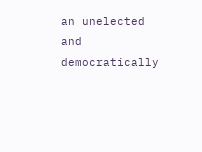an unelected and democratically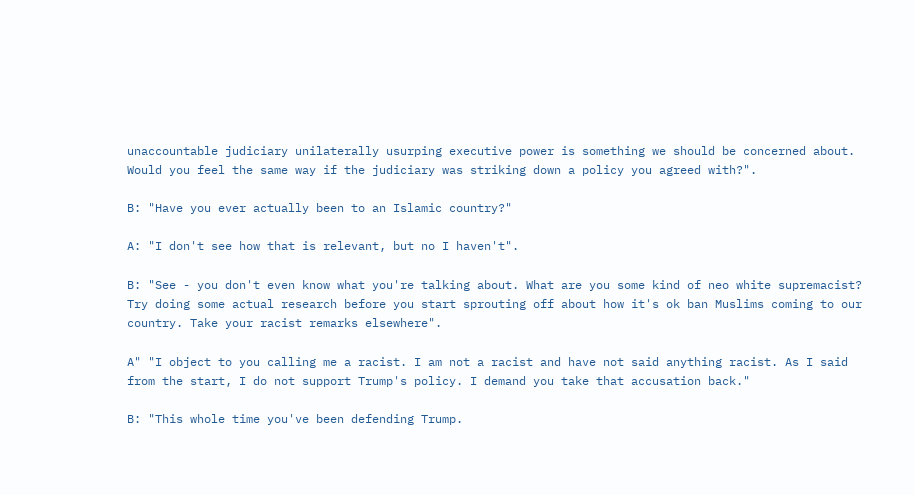unaccountable judiciary unilaterally usurping executive power is something we should be concerned about. Would you feel the same way if the judiciary was striking down a policy you agreed with?".

B: "Have you ever actually been to an Islamic country?"

A: "I don't see how that is relevant, but no I haven't".

B: "See - you don't even know what you're talking about. What are you some kind of neo white supremacist? Try doing some actual research before you start sprouting off about how it's ok ban Muslims coming to our country. Take your racist remarks elsewhere".

A" "I object to you calling me a racist. I am not a racist and have not said anything racist. As I said from the start, I do not support Trump's policy. I demand you take that accusation back."

B: "This whole time you've been defending Trump.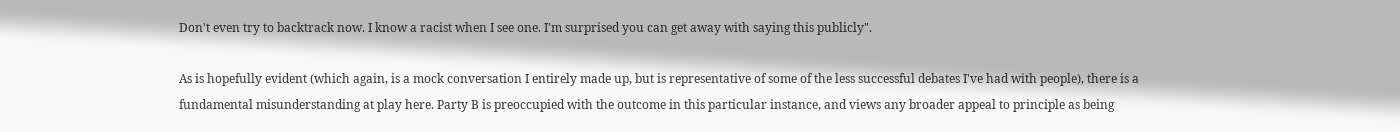Don't even try to backtrack now. I know a racist when I see one. I'm surprised you can get away with saying this publicly".

As is hopefully evident (which again, is a mock conversation I entirely made up, but is representative of some of the less successful debates I've had with people), there is a fundamental misunderstanding at play here. Party B is preoccupied with the outcome in this particular instance, and views any broader appeal to principle as being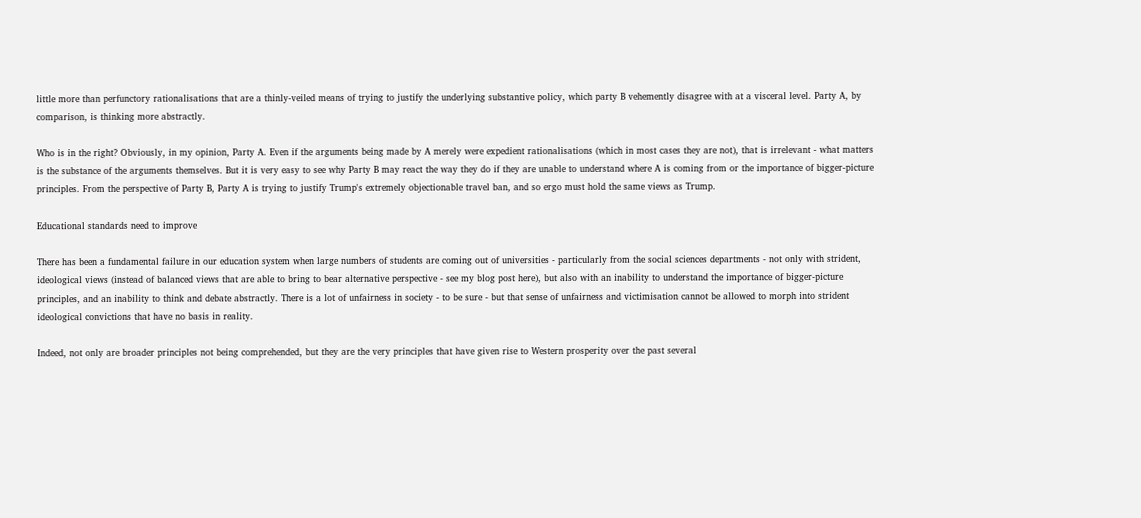little more than perfunctory rationalisations that are a thinly-veiled means of trying to justify the underlying substantive policy, which party B vehemently disagree with at a visceral level. Party A, by comparison, is thinking more abstractly.

Who is in the right? Obviously, in my opinion, Party A. Even if the arguments being made by A merely were expedient rationalisations (which in most cases they are not), that is irrelevant - what matters is the substance of the arguments themselves. But it is very easy to see why Party B may react the way they do if they are unable to understand where A is coming from or the importance of bigger-picture principles. From the perspective of Party B, Party A is trying to justify Trump's extremely objectionable travel ban, and so ergo must hold the same views as Trump.

Educational standards need to improve

There has been a fundamental failure in our education system when large numbers of students are coming out of universities - particularly from the social sciences departments - not only with strident, ideological views (instead of balanced views that are able to bring to bear alternative perspective - see my blog post here), but also with an inability to understand the importance of bigger-picture principles, and an inability to think and debate abstractly. There is a lot of unfairness in society - to be sure - but that sense of unfairness and victimisation cannot be allowed to morph into strident ideological convictions that have no basis in reality.

Indeed, not only are broader principles not being comprehended, but they are the very principles that have given rise to Western prosperity over the past several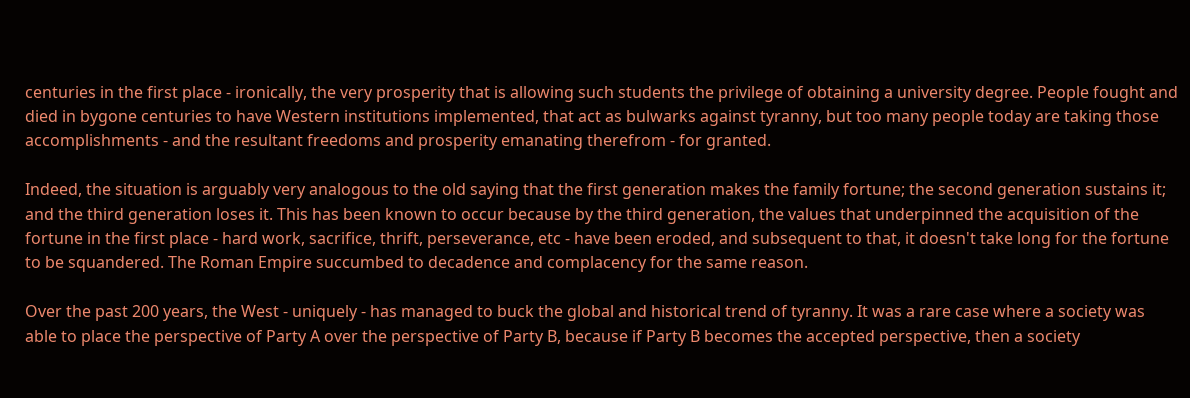centuries in the first place - ironically, the very prosperity that is allowing such students the privilege of obtaining a university degree. People fought and died in bygone centuries to have Western institutions implemented, that act as bulwarks against tyranny, but too many people today are taking those accomplishments - and the resultant freedoms and prosperity emanating therefrom - for granted.

Indeed, the situation is arguably very analogous to the old saying that the first generation makes the family fortune; the second generation sustains it; and the third generation loses it. This has been known to occur because by the third generation, the values that underpinned the acquisition of the fortune in the first place - hard work, sacrifice, thrift, perseverance, etc - have been eroded, and subsequent to that, it doesn't take long for the fortune to be squandered. The Roman Empire succumbed to decadence and complacency for the same reason.

Over the past 200 years, the West - uniquely - has managed to buck the global and historical trend of tyranny. It was a rare case where a society was able to place the perspective of Party A over the perspective of Party B, because if Party B becomes the accepted perspective, then a society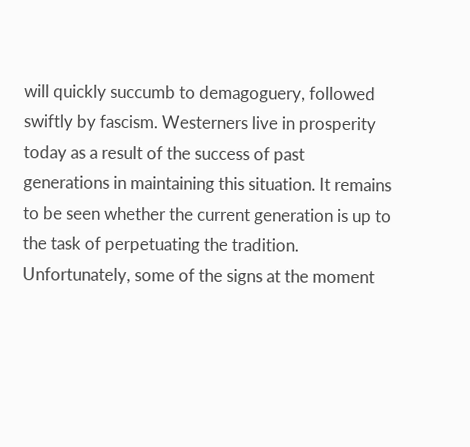will quickly succumb to demagoguery, followed swiftly by fascism. Westerners live in prosperity today as a result of the success of past generations in maintaining this situation. It remains to be seen whether the current generation is up to the task of perpetuating the tradition. Unfortunately, some of the signs at the moment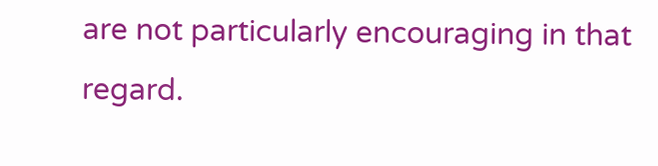are not particularly encouraging in that regard.